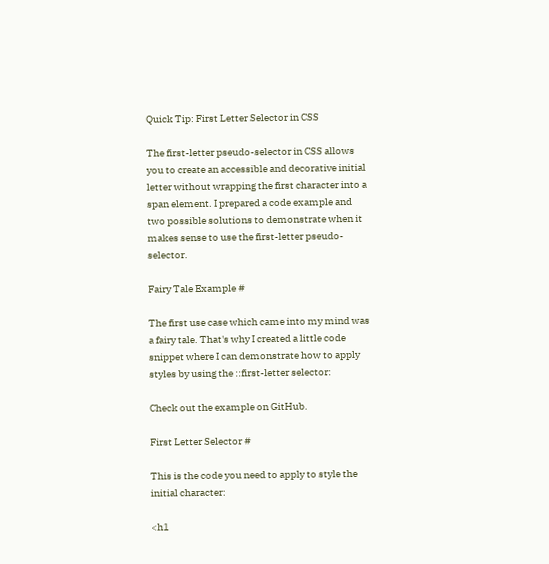Quick Tip: First Letter Selector in CSS

The first-letter pseudo-selector in CSS allows you to create an accessible and decorative initial letter without wrapping the first character into a span element. I prepared a code example and two possible solutions to demonstrate when it makes sense to use the first-letter pseudo-selector.

Fairy Tale Example #

The first use case which came into my mind was a fairy tale. That's why I created a little code snippet where I can demonstrate how to apply styles by using the ::first-letter selector:

Check out the example on GitHub.

First Letter Selector #

This is the code you need to apply to style the initial character:

<h1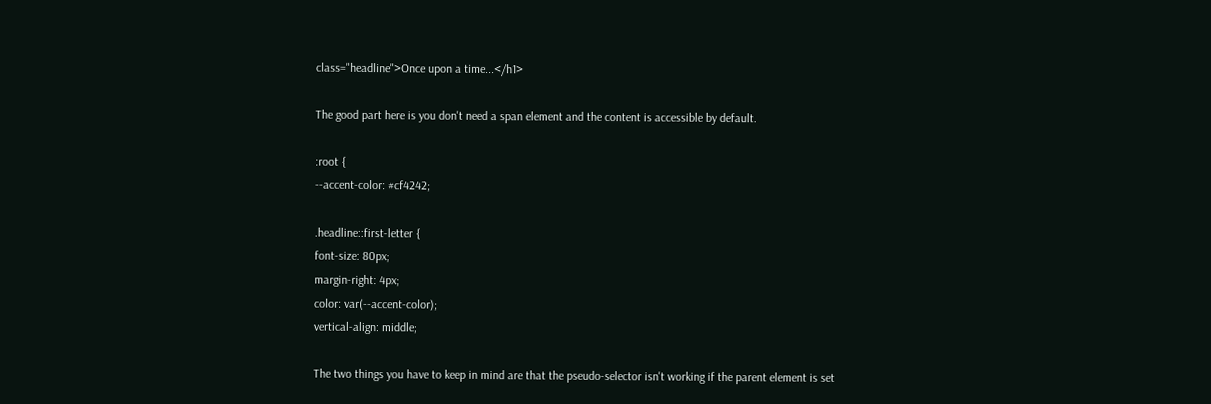class="headline">Once upon a time...</h1>

The good part here is you don't need a span element and the content is accessible by default.

:root {
--accent-color: #cf4242;

.headline::first-letter {
font-size: 80px;
margin-right: 4px;
color: var(--accent-color);
vertical-align: middle;

The two things you have to keep in mind are that the pseudo-selector isn't working if the parent element is set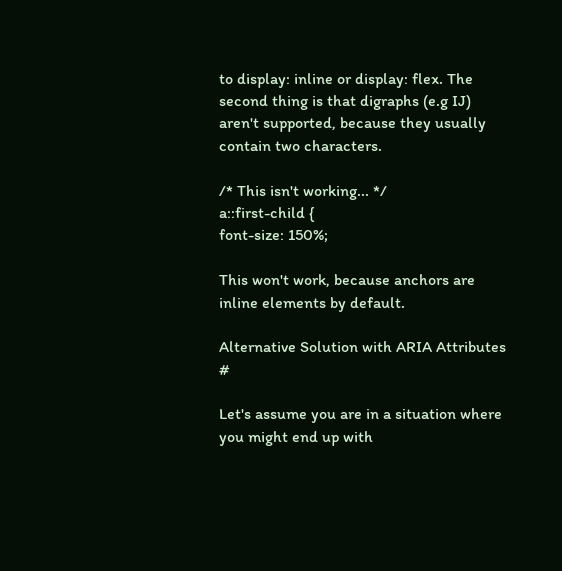to display: inline or display: flex. The second thing is that digraphs (e.g IJ) aren't supported, because they usually contain two characters.

/* This isn't working... */
a::first-child {
font-size: 150%;

This won't work, because anchors are inline elements by default.

Alternative Solution with ARIA Attributes #

Let's assume you are in a situation where you might end up with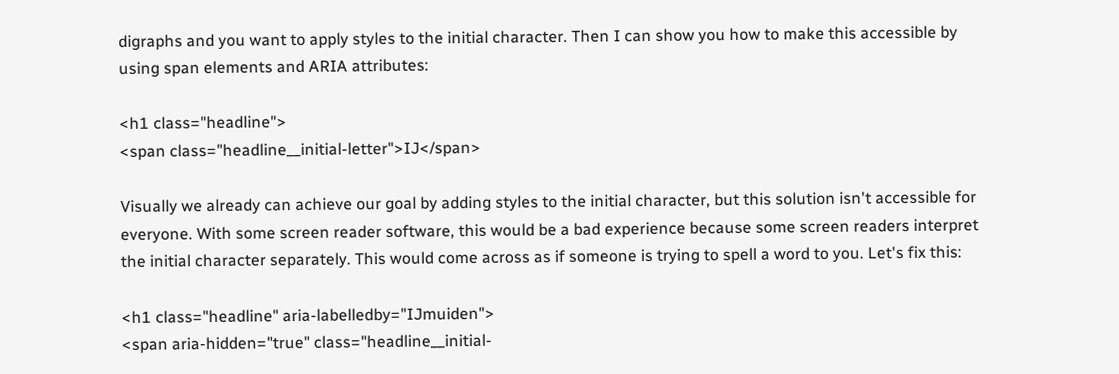digraphs and you want to apply styles to the initial character. Then I can show you how to make this accessible by using span elements and ARIA attributes:

<h1 class="headline">
<span class="headline__initial-letter">IJ</span>

Visually we already can achieve our goal by adding styles to the initial character, but this solution isn't accessible for everyone. With some screen reader software, this would be a bad experience because some screen readers interpret the initial character separately. This would come across as if someone is trying to spell a word to you. Let's fix this:

<h1 class="headline" aria-labelledby="IJmuiden">
<span aria-hidden="true" class="headline__initial-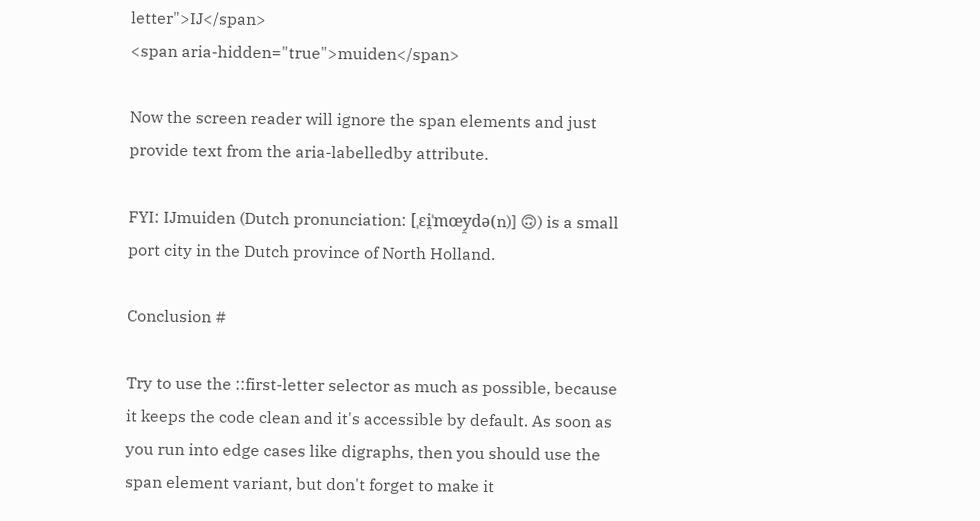letter">IJ</span>
<span aria-hidden="true">muiden</span>

Now the screen reader will ignore the span elements and just provide text from the aria-labelledby attribute.

FYI: IJmuiden (Dutch pronunciation: [ˌɛi̯ˈmœy̯də(n)] 🙃) is a small port city in the Dutch province of North Holland.

Conclusion #

Try to use the ::first-letter selector as much as possible, because it keeps the code clean and it's accessible by default. As soon as you run into edge cases like digraphs, then you should use the span element variant, but don't forget to make it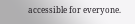accessible for everyone.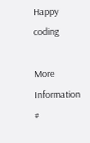Happy coding

More Information #